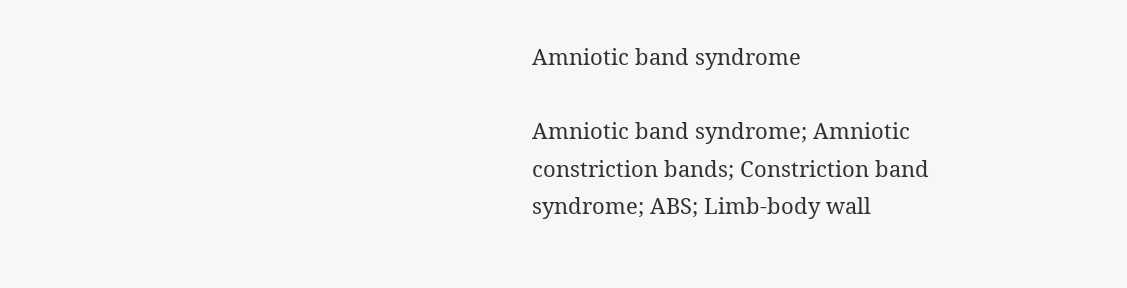Amniotic band syndrome

Amniotic band syndrome; Amniotic constriction bands; Constriction band syndrome; ABS; Limb-body wall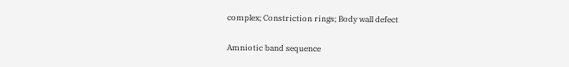complex; Constriction rings; Body wall defect

Amniotic band sequence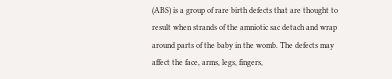(ABS) is a group of rare birth defects that are thought to result when strands of the amniotic sac detach and wrap around parts of the baby in the womb. The defects may affect the face, arms, legs, fingers,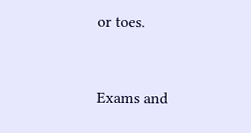or toes.



Exams and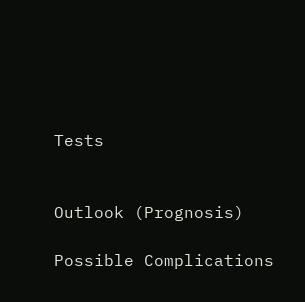Tests


Outlook (Prognosis)

Possible Complications